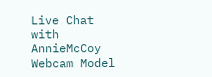Live Chat with AnnieMcCoy Webcam Model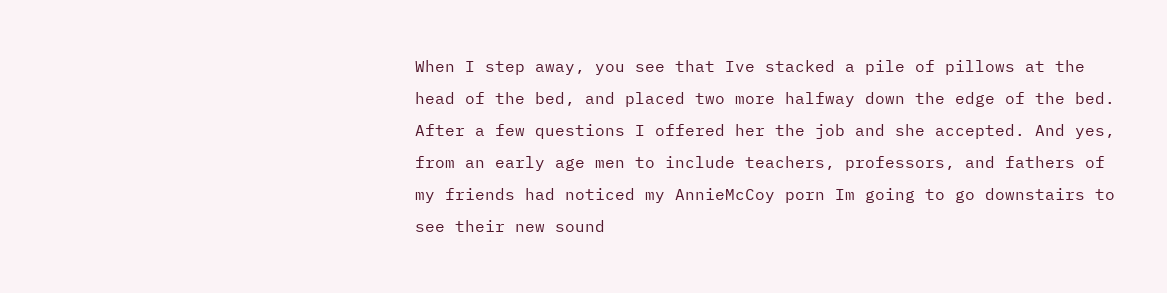When I step away, you see that Ive stacked a pile of pillows at the head of the bed, and placed two more halfway down the edge of the bed. After a few questions I offered her the job and she accepted. And yes, from an early age men to include teachers, professors, and fathers of my friends had noticed my AnnieMcCoy porn Im going to go downstairs to see their new sound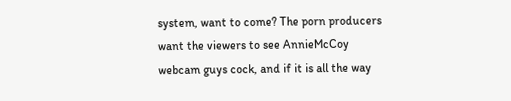system, want to come? The porn producers want the viewers to see AnnieMcCoy webcam guys cock, and if it is all the way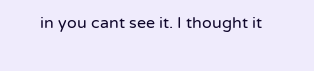in you cant see it. I thought it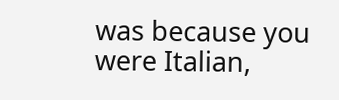was because you were Italian,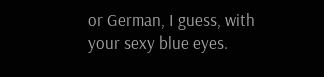or German, I guess, with your sexy blue eyes.